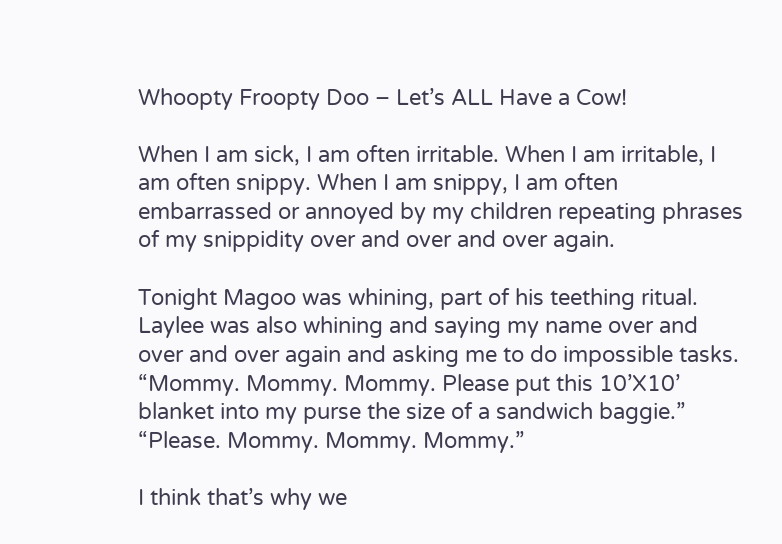Whoopty Froopty Doo – Let’s ALL Have a Cow!

When I am sick, I am often irritable. When I am irritable, I am often snippy. When I am snippy, I am often embarrassed or annoyed by my children repeating phrases of my snippidity over and over and over again.

Tonight Magoo was whining, part of his teething ritual. Laylee was also whining and saying my name over and over and over again and asking me to do impossible tasks. “Mommy. Mommy. Mommy. Please put this 10’X10’ blanket into my purse the size of a sandwich baggie.” “Please. Mommy. Mommy. Mommy.”

I think that’s why we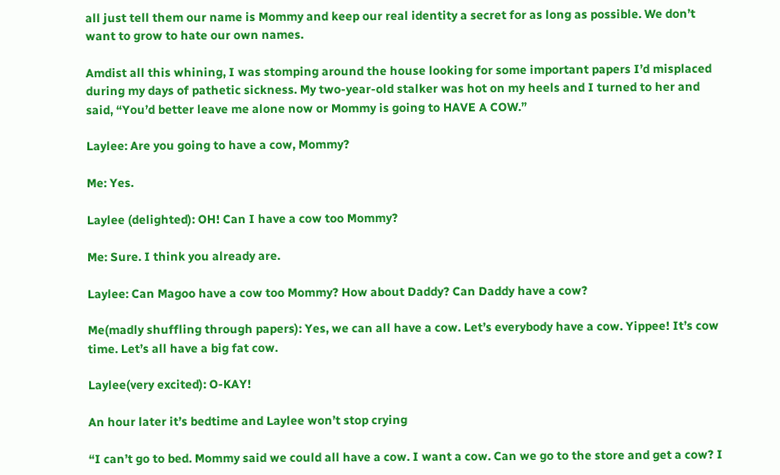all just tell them our name is Mommy and keep our real identity a secret for as long as possible. We don’t want to grow to hate our own names.

Amdist all this whining, I was stomping around the house looking for some important papers I’d misplaced during my days of pathetic sickness. My two-year-old stalker was hot on my heels and I turned to her and said, “You’d better leave me alone now or Mommy is going to HAVE A COW.”

Laylee: Are you going to have a cow, Mommy?

Me: Yes.

Laylee (delighted): OH! Can I have a cow too Mommy?

Me: Sure. I think you already are.

Laylee: Can Magoo have a cow too Mommy? How about Daddy? Can Daddy have a cow?

Me(madly shuffling through papers): Yes, we can all have a cow. Let’s everybody have a cow. Yippee! It’s cow time. Let’s all have a big fat cow.

Laylee(very excited): O-KAY!

An hour later it’s bedtime and Laylee won’t stop crying

“I can’t go to bed. Mommy said we could all have a cow. I want a cow. Can we go to the store and get a cow? I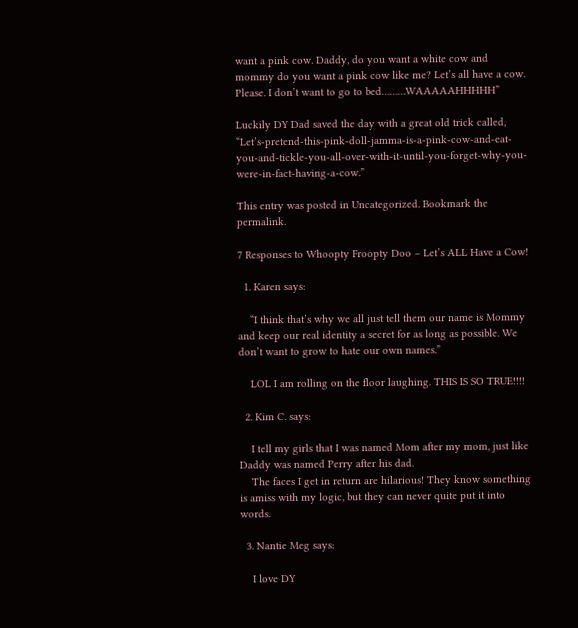want a pink cow. Daddy, do you want a white cow and mommy do you want a pink cow like me? Let’s all have a cow. Please. I don’t want to go to bed………WAAAAAHHHHH”

Luckily DY Dad saved the day with a great old trick called, “Let’s-pretend-this-pink-doll-jamma-is-a-pink-cow-and-eat-you-and-tickle-you-all-over-with-it-until-you-forget-why-you-were-in-fact-having-a-cow.”

This entry was posted in Uncategorized. Bookmark the permalink.

7 Responses to Whoopty Froopty Doo – Let’s ALL Have a Cow!

  1. Karen says:

    “I think that’s why we all just tell them our name is Mommy and keep our real identity a secret for as long as possible. We don’t want to grow to hate our own names.”

    LOL I am rolling on the floor laughing. THIS IS SO TRUE!!!!

  2. Kim C. says:

    I tell my girls that I was named Mom after my mom, just like Daddy was named Perry after his dad.
    The faces I get in return are hilarious! They know something is amiss with my logic, but they can never quite put it into words.

  3. Nantie Meg says:

    I love DY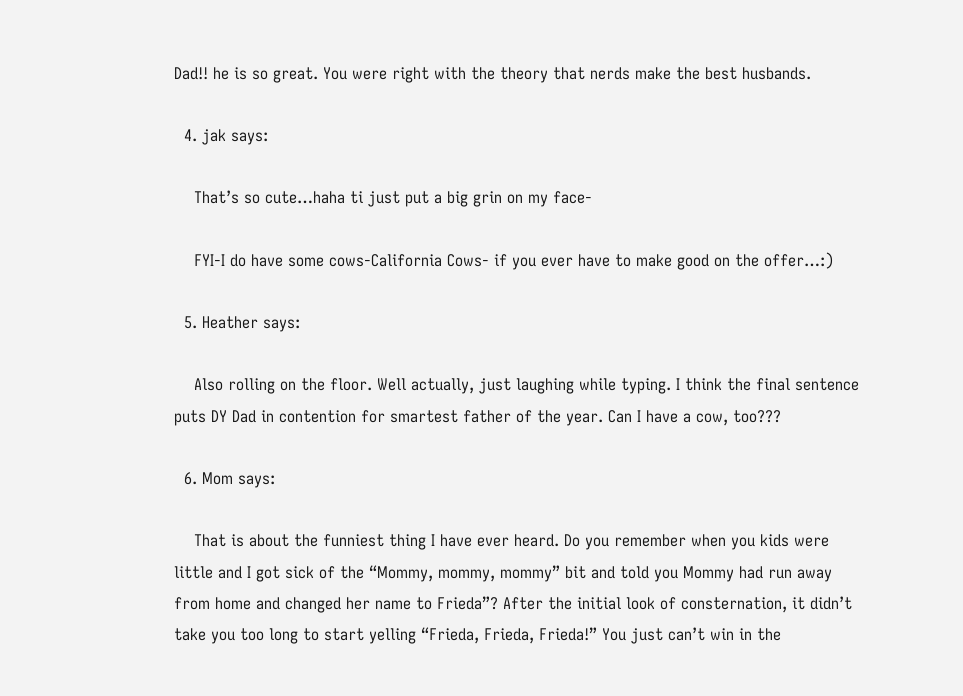Dad!! he is so great. You were right with the theory that nerds make the best husbands.

  4. jak says:

    That’s so cute…haha ti just put a big grin on my face-

    FYI-I do have some cows-California Cows- if you ever have to make good on the offer…:)

  5. Heather says:

    Also rolling on the floor. Well actually, just laughing while typing. I think the final sentence puts DY Dad in contention for smartest father of the year. Can I have a cow, too???

  6. Mom says:

    That is about the funniest thing I have ever heard. Do you remember when you kids were little and I got sick of the “Mommy, mommy, mommy” bit and told you Mommy had run away from home and changed her name to Frieda”? After the initial look of consternation, it didn’t take you too long to start yelling “Frieda, Frieda, Frieda!” You just can’t win in the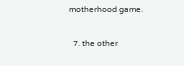motherhood game.

  7. the other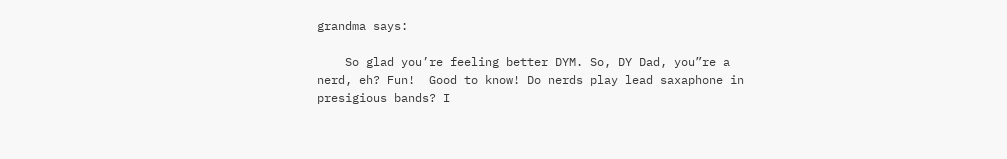grandma says:

    So glad you’re feeling better DYM. So, DY Dad, you”re a nerd, eh? Fun!  Good to know! Do nerds play lead saxaphone in presigious bands? I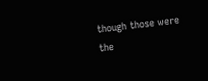though those were the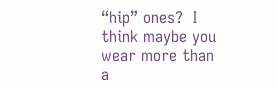“hip” ones?  I think maybe you wear more than a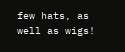few hats, as well as wigs!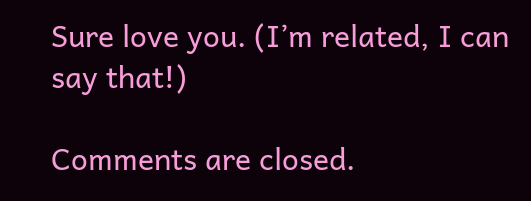Sure love you. (I’m related, I can say that!)

Comments are closed.